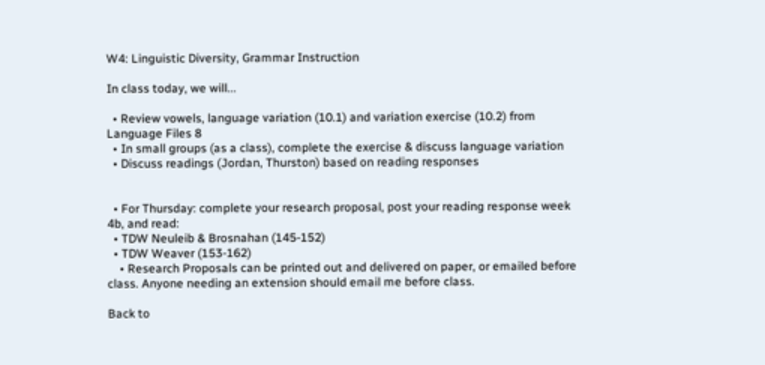W4: Linguistic Diversity, Grammar Instruction

In class today, we will...

  • Review vowels, language variation (10.1) and variation exercise (10.2) from Language Files 8
  • In small groups (as a class), complete the exercise & discuss language variation
  • Discuss readings (Jordan, Thurston) based on reading responses


  • For Thursday: complete your research proposal, post your reading response week 4b, and read:
  • TDW Neuleib & Brosnahan (145-152)
  • TDW Weaver (153-162)
    • Research Proposals can be printed out and delivered on paper, or emailed before class. Anyone needing an extension should email me before class.

Back to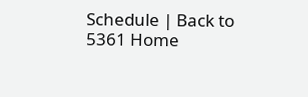Schedule | Back to 5361 Home